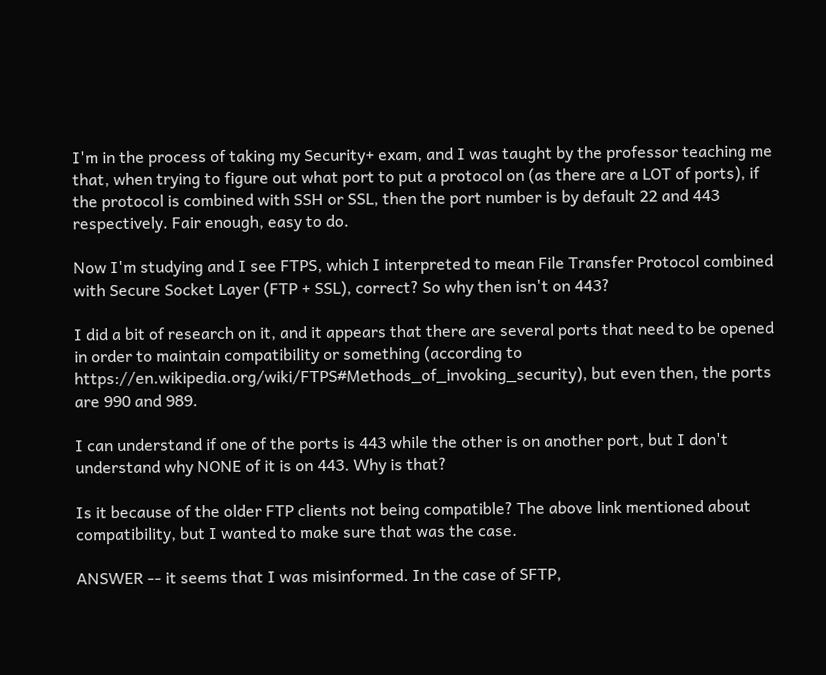I'm in the process of taking my Security+ exam, and I was taught by the professor teaching me that, when trying to figure out what port to put a protocol on (as there are a LOT of ports), if the protocol is combined with SSH or SSL, then the port number is by default 22 and 443 respectively. Fair enough, easy to do.

Now I'm studying and I see FTPS, which I interpreted to mean File Transfer Protocol combined with Secure Socket Layer (FTP + SSL), correct? So why then isn't on 443?

I did a bit of research on it, and it appears that there are several ports that need to be opened in order to maintain compatibility or something (according to https://en.wikipedia.org/wiki/FTPS#Methods_of_invoking_security), but even then, the ports are 990 and 989.

I can understand if one of the ports is 443 while the other is on another port, but I don't understand why NONE of it is on 443. Why is that?

Is it because of the older FTP clients not being compatible? The above link mentioned about compatibility, but I wanted to make sure that was the case.

ANSWER -- it seems that I was misinformed. In the case of SFTP,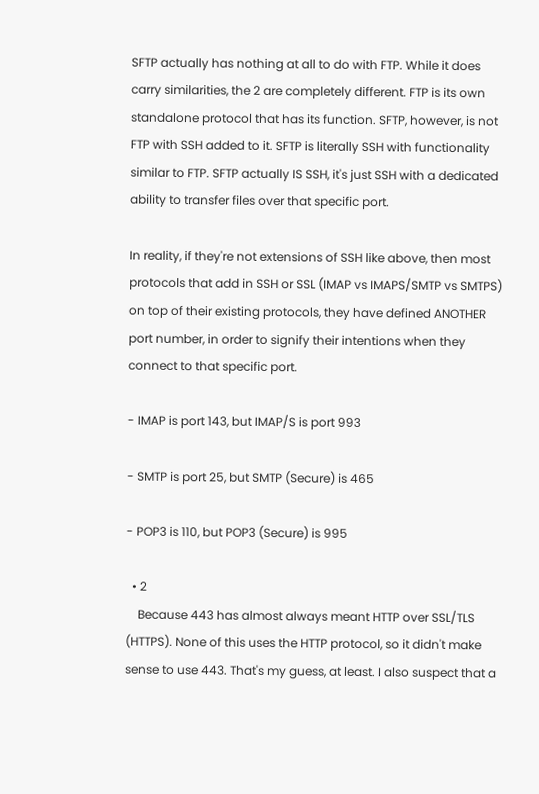SFTP actually has nothing at all to do with FTP. While it does carry similarities, the 2 are completely different. FTP is its own standalone protocol that has its function. SFTP, however, is not FTP with SSH added to it. SFTP is literally SSH with functionality similar to FTP. SFTP actually IS SSH, it's just SSH with a dedicated ability to transfer files over that specific port.

In reality, if they're not extensions of SSH like above, then most protocols that add in SSH or SSL (IMAP vs IMAPS/SMTP vs SMTPS) on top of their existing protocols, they have defined ANOTHER port number, in order to signify their intentions when they connect to that specific port.

- IMAP is port 143, but IMAP/S is port 993

- SMTP is port 25, but SMTP (Secure) is 465

- POP3 is 110, but POP3 (Secure) is 995

  • 2
    Because 443 has almost always meant HTTP over SSL/TLS (HTTPS). None of this uses the HTTP protocol, so it didn't make sense to use 443. That's my guess, at least. I also suspect that a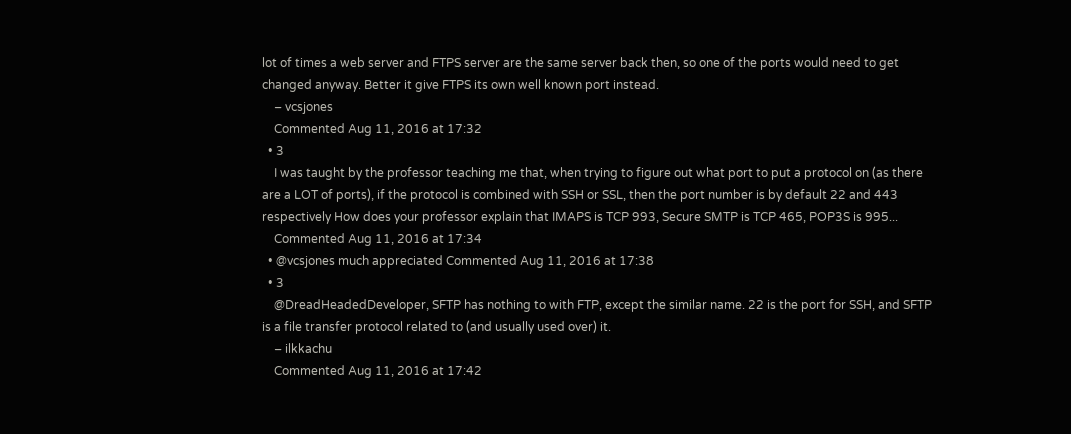lot of times a web server and FTPS server are the same server back then, so one of the ports would need to get changed anyway. Better it give FTPS its own well known port instead.
    – vcsjones
    Commented Aug 11, 2016 at 17:32
  • 3
    I was taught by the professor teaching me that, when trying to figure out what port to put a protocol on (as there are a LOT of ports), if the protocol is combined with SSH or SSL, then the port number is by default 22 and 443 respectively How does your professor explain that IMAPS is TCP 993, Secure SMTP is TCP 465, POP3S is 995...
    Commented Aug 11, 2016 at 17:34
  • @vcsjones much appreciated Commented Aug 11, 2016 at 17:38
  • 3
    @DreadHeadedDeveloper, SFTP has nothing to with FTP, except the similar name. 22 is the port for SSH, and SFTP is a file transfer protocol related to (and usually used over) it.
    – ilkkachu
    Commented Aug 11, 2016 at 17:42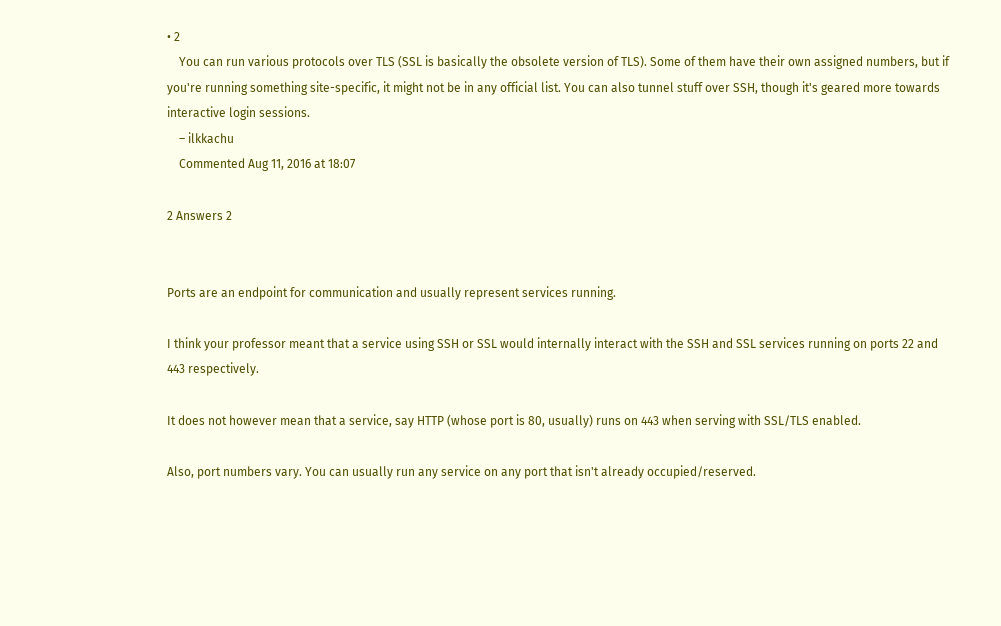• 2
    You can run various protocols over TLS (SSL is basically the obsolete version of TLS). Some of them have their own assigned numbers, but if you're running something site-specific, it might not be in any official list. You can also tunnel stuff over SSH, though it's geared more towards interactive login sessions.
    – ilkkachu
    Commented Aug 11, 2016 at 18:07

2 Answers 2


Ports are an endpoint for communication and usually represent services running.

I think your professor meant that a service using SSH or SSL would internally interact with the SSH and SSL services running on ports 22 and 443 respectively.

It does not however mean that a service, say HTTP (whose port is 80, usually) runs on 443 when serving with SSL/TLS enabled.

Also, port numbers vary. You can usually run any service on any port that isn't already occupied/reserved.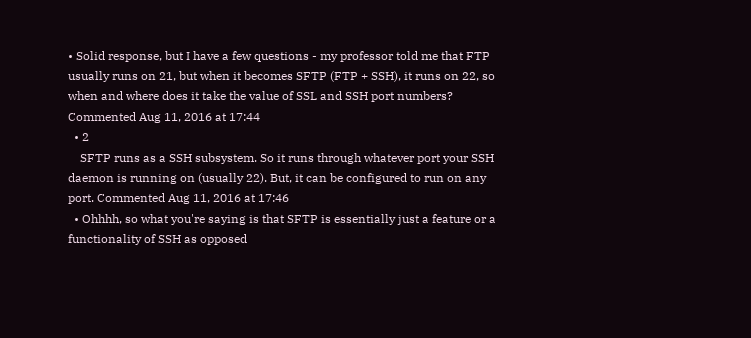• Solid response, but I have a few questions - my professor told me that FTP usually runs on 21, but when it becomes SFTP (FTP + SSH), it runs on 22, so when and where does it take the value of SSL and SSH port numbers? Commented Aug 11, 2016 at 17:44
  • 2
    SFTP runs as a SSH subsystem. So it runs through whatever port your SSH daemon is running on (usually 22). But, it can be configured to run on any port. Commented Aug 11, 2016 at 17:46
  • Ohhhh, so what you're saying is that SFTP is essentially just a feature or a functionality of SSH as opposed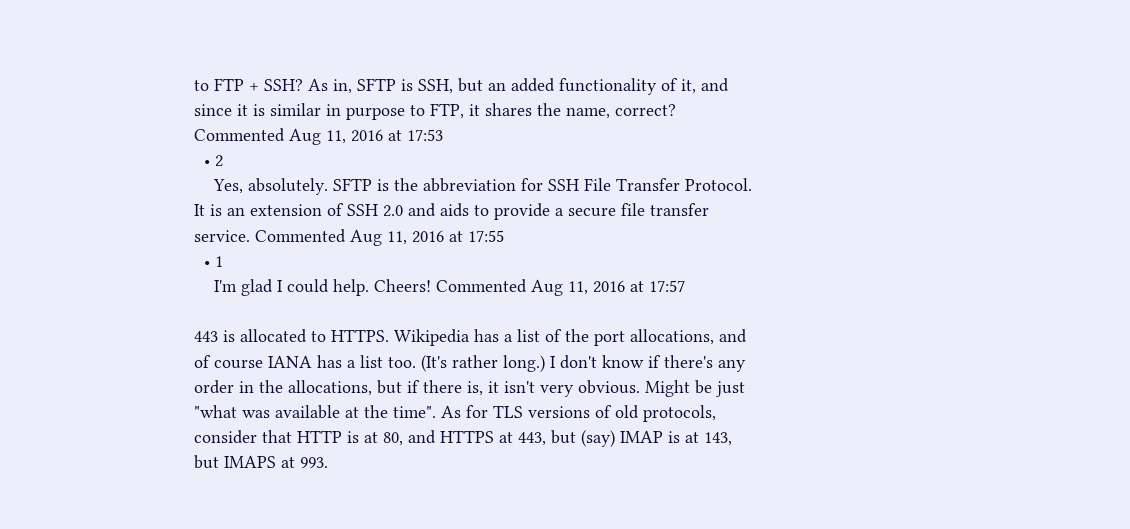to FTP + SSH? As in, SFTP is SSH, but an added functionality of it, and since it is similar in purpose to FTP, it shares the name, correct? Commented Aug 11, 2016 at 17:53
  • 2
    Yes, absolutely. SFTP is the abbreviation for SSH File Transfer Protocol. It is an extension of SSH 2.0 and aids to provide a secure file transfer service. Commented Aug 11, 2016 at 17:55
  • 1
    I'm glad I could help. Cheers! Commented Aug 11, 2016 at 17:57

443 is allocated to HTTPS. Wikipedia has a list of the port allocations, and of course IANA has a list too. (It's rather long.) I don't know if there's any order in the allocations, but if there is, it isn't very obvious. Might be just "what was available at the time". As for TLS versions of old protocols, consider that HTTP is at 80, and HTTPS at 443, but (say) IMAP is at 143, but IMAPS at 993.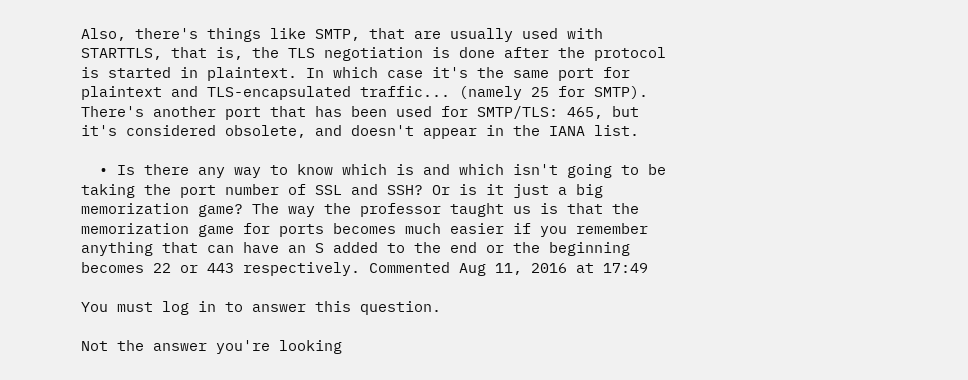Also, there's things like SMTP, that are usually used with STARTTLS, that is, the TLS negotiation is done after the protocol is started in plaintext. In which case it's the same port for plaintext and TLS-encapsulated traffic... (namely 25 for SMTP). There's another port that has been used for SMTP/TLS: 465, but it's considered obsolete, and doesn't appear in the IANA list.

  • Is there any way to know which is and which isn't going to be taking the port number of SSL and SSH? Or is it just a big memorization game? The way the professor taught us is that the memorization game for ports becomes much easier if you remember anything that can have an S added to the end or the beginning becomes 22 or 443 respectively. Commented Aug 11, 2016 at 17:49

You must log in to answer this question.

Not the answer you're looking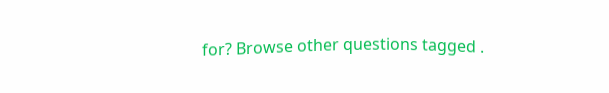for? Browse other questions tagged .